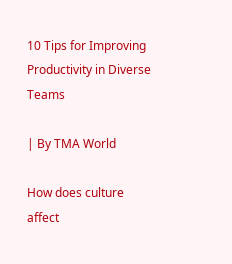10 Tips for Improving Productivity in Diverse Teams

| By TMA World

How does culture affect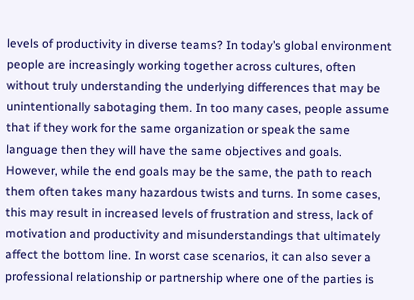levels of productivity in diverse teams? In today’s global environment people are increasingly working together across cultures, often without truly understanding the underlying differences that may be unintentionally sabotaging them. In too many cases, people assume that if they work for the same organization or speak the same language then they will have the same objectives and goals. However, while the end goals may be the same, the path to reach them often takes many hazardous twists and turns. In some cases, this may result in increased levels of frustration and stress, lack of motivation and productivity and misunderstandings that ultimately affect the bottom line. In worst case scenarios, it can also sever a professional relationship or partnership where one of the parties is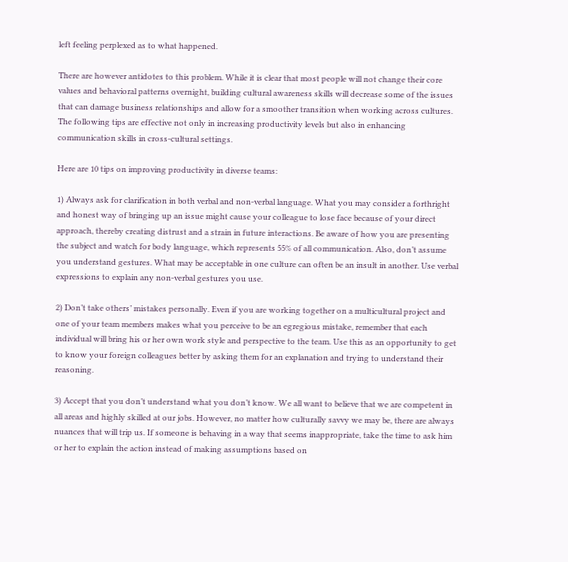left feeling perplexed as to what happened.

There are however antidotes to this problem. While it is clear that most people will not change their core values and behavioral patterns overnight, building cultural awareness skills will decrease some of the issues that can damage business relationships and allow for a smoother transition when working across cultures. The following tips are effective not only in increasing productivity levels but also in enhancing communication skills in cross-cultural settings.

Here are 10 tips on improving productivity in diverse teams:

1) Always ask for clarification in both verbal and non-verbal language. What you may consider a forthright and honest way of bringing up an issue might cause your colleague to lose face because of your direct approach, thereby creating distrust and a strain in future interactions. Be aware of how you are presenting the subject and watch for body language, which represents 55% of all communication. Also, don’t assume you understand gestures. What may be acceptable in one culture can often be an insult in another. Use verbal expressions to explain any non-verbal gestures you use.

2) Don’t take others’ mistakes personally. Even if you are working together on a multicultural project and one of your team members makes what you perceive to be an egregious mistake, remember that each individual will bring his or her own work style and perspective to the team. Use this as an opportunity to get to know your foreign colleagues better by asking them for an explanation and trying to understand their reasoning.

3) Accept that you don’t understand what you don’t know. We all want to believe that we are competent in all areas and highly skilled at our jobs. However, no matter how culturally savvy we may be, there are always nuances that will trip us. If someone is behaving in a way that seems inappropriate, take the time to ask him or her to explain the action instead of making assumptions based on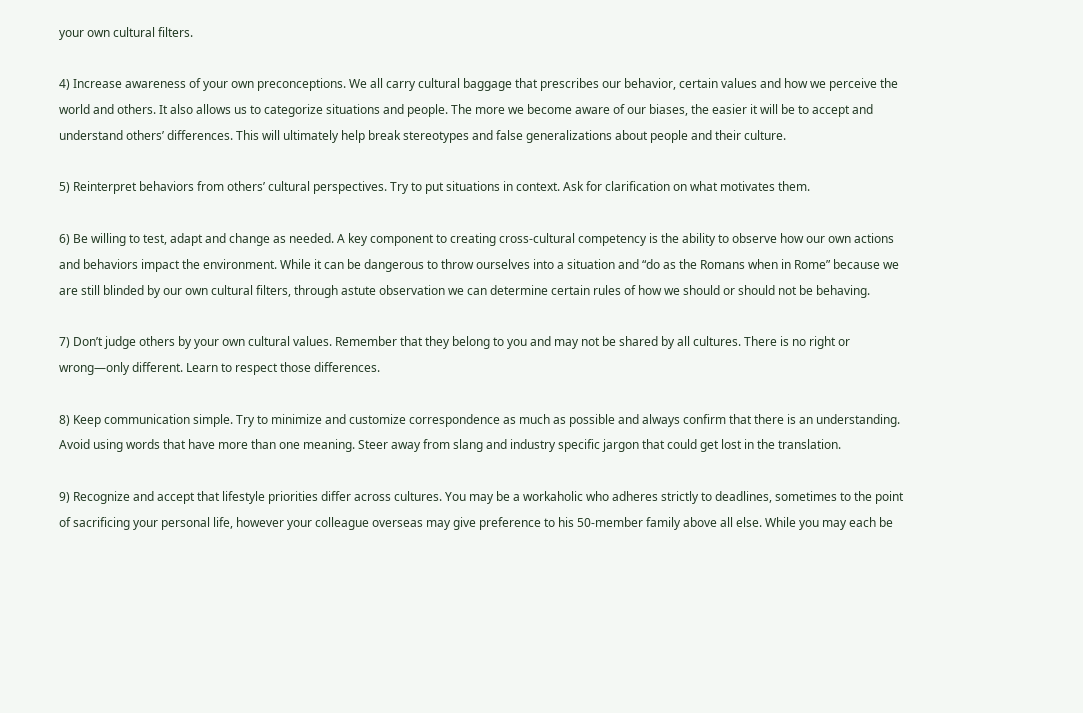your own cultural filters.

4) Increase awareness of your own preconceptions. We all carry cultural baggage that prescribes our behavior, certain values and how we perceive the world and others. It also allows us to categorize situations and people. The more we become aware of our biases, the easier it will be to accept and understand others’ differences. This will ultimately help break stereotypes and false generalizations about people and their culture.

5) Reinterpret behaviors from others’ cultural perspectives. Try to put situations in context. Ask for clarification on what motivates them.

6) Be willing to test, adapt and change as needed. A key component to creating cross-cultural competency is the ability to observe how our own actions and behaviors impact the environment. While it can be dangerous to throw ourselves into a situation and “do as the Romans when in Rome” because we are still blinded by our own cultural filters, through astute observation we can determine certain rules of how we should or should not be behaving.

7) Don’t judge others by your own cultural values. Remember that they belong to you and may not be shared by all cultures. There is no right or wrong—only different. Learn to respect those differences.

8) Keep communication simple. Try to minimize and customize correspondence as much as possible and always confirm that there is an understanding. Avoid using words that have more than one meaning. Steer away from slang and industry specific jargon that could get lost in the translation.

9) Recognize and accept that lifestyle priorities differ across cultures. You may be a workaholic who adheres strictly to deadlines, sometimes to the point of sacrificing your personal life, however your colleague overseas may give preference to his 50-member family above all else. While you may each be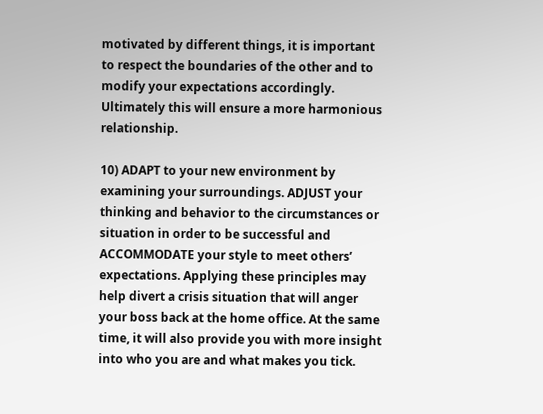motivated by different things, it is important to respect the boundaries of the other and to modify your expectations accordingly. Ultimately this will ensure a more harmonious relationship.

10) ADAPT to your new environment by examining your surroundings. ADJUST your thinking and behavior to the circumstances or situation in order to be successful and ACCOMMODATE your style to meet others’ expectations. Applying these principles may help divert a crisis situation that will anger your boss back at the home office. At the same time, it will also provide you with more insight into who you are and what makes you tick.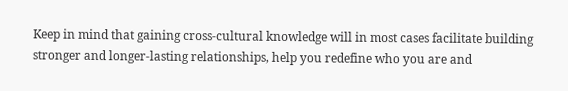Keep in mind that gaining cross-cultural knowledge will in most cases facilitate building stronger and longer-lasting relationships, help you redefine who you are and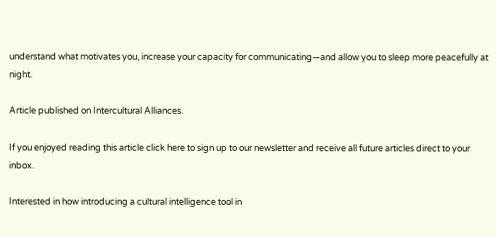understand what motivates you, increase your capacity for communicating—and allow you to sleep more peacefully at night.

Article published on Intercultural Alliances.

If you enjoyed reading this article click here to sign up to our newsletter and receive all future articles direct to your inbox.

Interested in how introducing a cultural intelligence tool in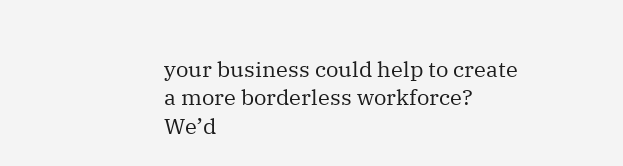your business could help to create a more borderless workforce? We’d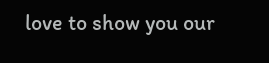love to show you our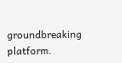groundbreaking platform.